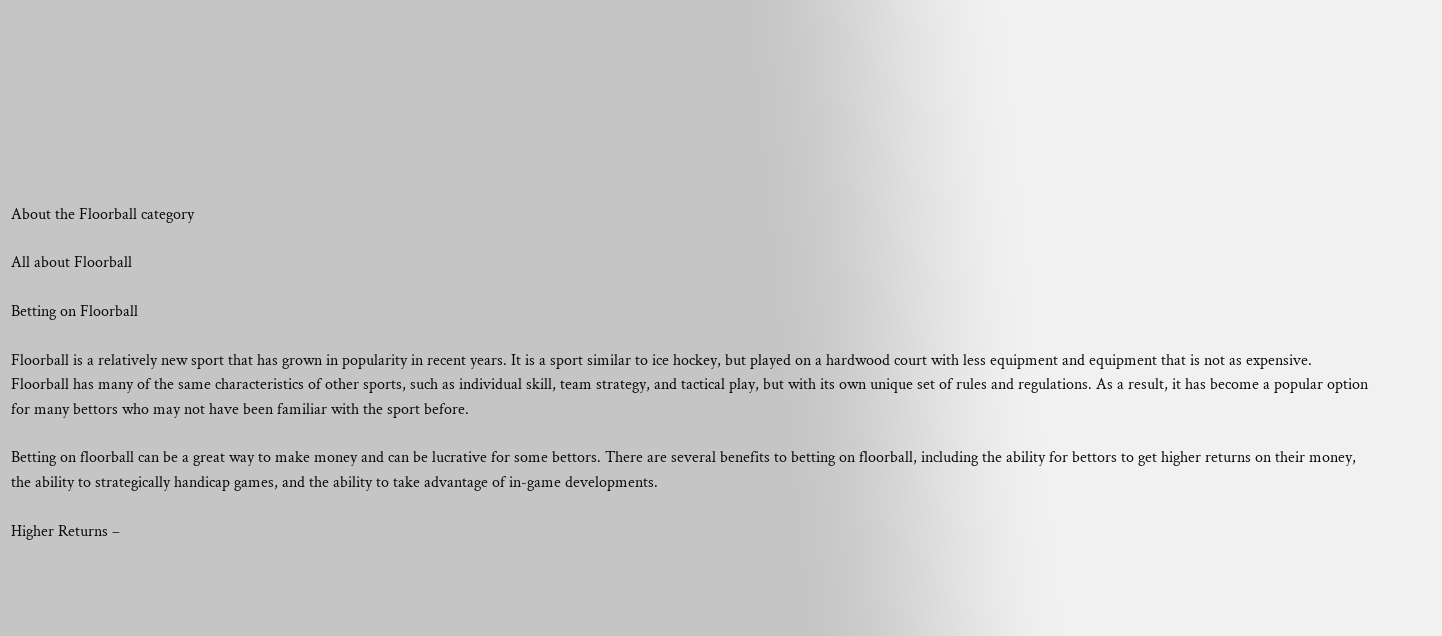About the Floorball category

All about Floorball

Betting on Floorball

Floorball is a relatively new sport that has grown in popularity in recent years. It is a sport similar to ice hockey, but played on a hardwood court with less equipment and equipment that is not as expensive. Floorball has many of the same characteristics of other sports, such as individual skill, team strategy, and tactical play, but with its own unique set of rules and regulations. As a result, it has become a popular option for many bettors who may not have been familiar with the sport before.

Betting on floorball can be a great way to make money and can be lucrative for some bettors. There are several benefits to betting on floorball, including the ability for bettors to get higher returns on their money, the ability to strategically handicap games, and the ability to take advantage of in-game developments.

Higher Returns –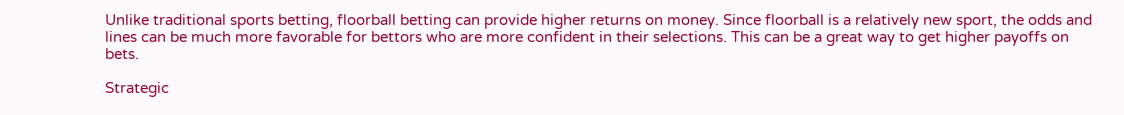Unlike traditional sports betting, floorball betting can provide higher returns on money. Since floorball is a relatively new sport, the odds and lines can be much more favorable for bettors who are more confident in their selections. This can be a great way to get higher payoffs on bets.

Strategic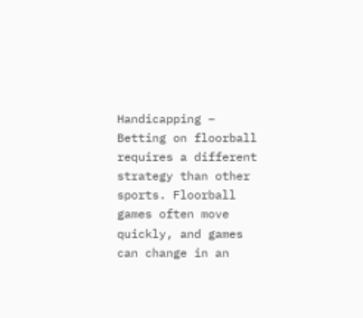Handicapping – Betting on floorball requires a different strategy than other sports. Floorball games often move quickly, and games can change in an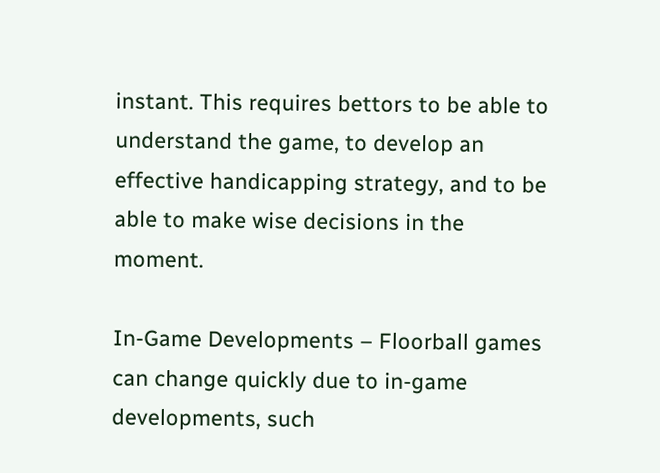instant. This requires bettors to be able to understand the game, to develop an effective handicapping strategy, and to be able to make wise decisions in the moment.

In-Game Developments – Floorball games can change quickly due to in-game developments, such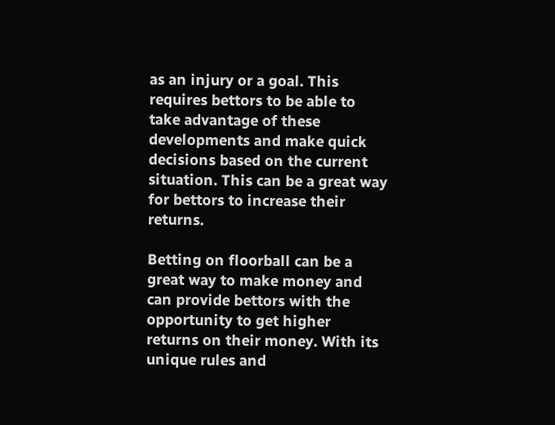as an injury or a goal. This requires bettors to be able to take advantage of these developments and make quick decisions based on the current situation. This can be a great way for bettors to increase their returns.

Betting on floorball can be a great way to make money and can provide bettors with the opportunity to get higher returns on their money. With its unique rules and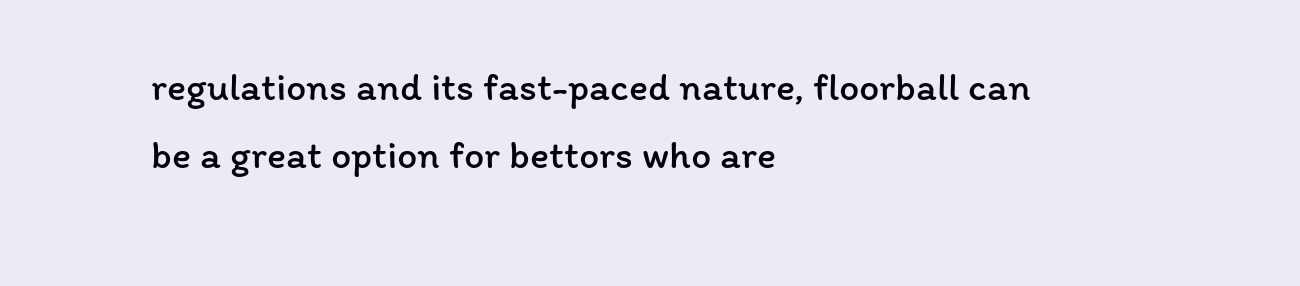regulations and its fast-paced nature, floorball can be a great option for bettors who are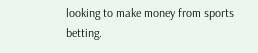looking to make money from sports betting.